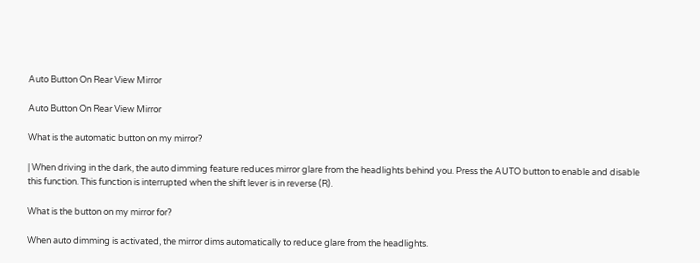Auto Button On Rear View Mirror

Auto Button On Rear View Mirror

What is the automatic button on my mirror?

| When driving in the dark, the auto dimming feature reduces mirror glare from the headlights behind you. Press the AUTO button to enable and disable this function. This function is interrupted when the shift lever is in reverse (R).

What is the button on my mirror for?

When auto dimming is activated, the mirror dims automatically to reduce glare from the headlights.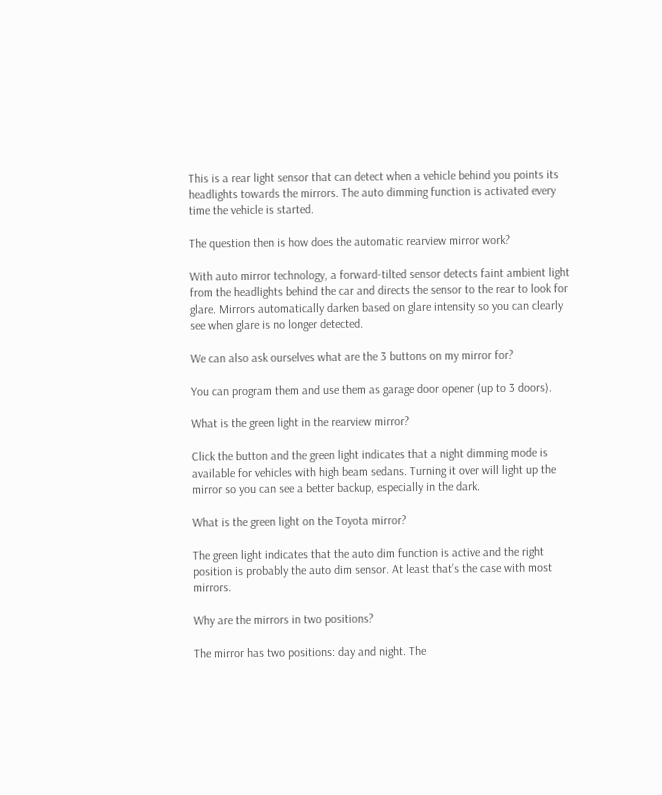This is a rear light sensor that can detect when a vehicle behind you points its headlights towards the mirrors. The auto dimming function is activated every time the vehicle is started.

The question then is how does the automatic rearview mirror work?

With auto mirror technology, a forward-tilted sensor detects faint ambient light from the headlights behind the car and directs the sensor to the rear to look for glare. Mirrors automatically darken based on glare intensity so you can clearly see when glare is no longer detected.

We can also ask ourselves what are the 3 buttons on my mirror for?

You can program them and use them as garage door opener (up to 3 doors).

What is the green light in the rearview mirror?

Click the button and the green light indicates that a night dimming mode is available for vehicles with high beam sedans. Turning it over will light up the mirror so you can see a better backup, especially in the dark.

What is the green light on the Toyota mirror?

The green light indicates that the auto dim function is active and the right position is probably the auto dim sensor. At least that’s the case with most mirrors.

Why are the mirrors in two positions?

The mirror has two positions: day and night. The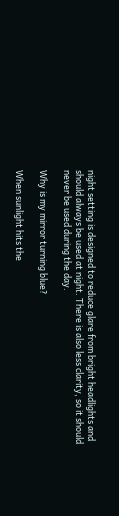night setting is designed to reduce glare from bright headlights and should always be used at night. There is also less clarity, so it should never be used during the day.

Why is my mirror turning blue?

When sunlight hits the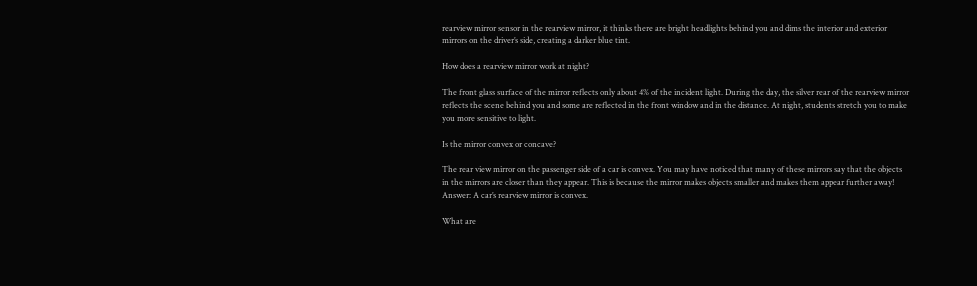rearview mirror sensor in the rearview mirror, it thinks there are bright headlights behind you and dims the interior and exterior mirrors on the driver’s side, creating a darker blue tint.

How does a rearview mirror work at night?

The front glass surface of the mirror reflects only about 4% of the incident light. During the day, the silver rear of the rearview mirror reflects the scene behind you and some are reflected in the front window and in the distance. At night, students stretch you to make you more sensitive to light.

Is the mirror convex or concave?

The rear view mirror on the passenger side of a car is convex. You may have noticed that many of these mirrors say that the objects in the mirrors are closer than they appear. This is because the mirror makes objects smaller and makes them appear further away! Answer: A car’s rearview mirror is convex.

What are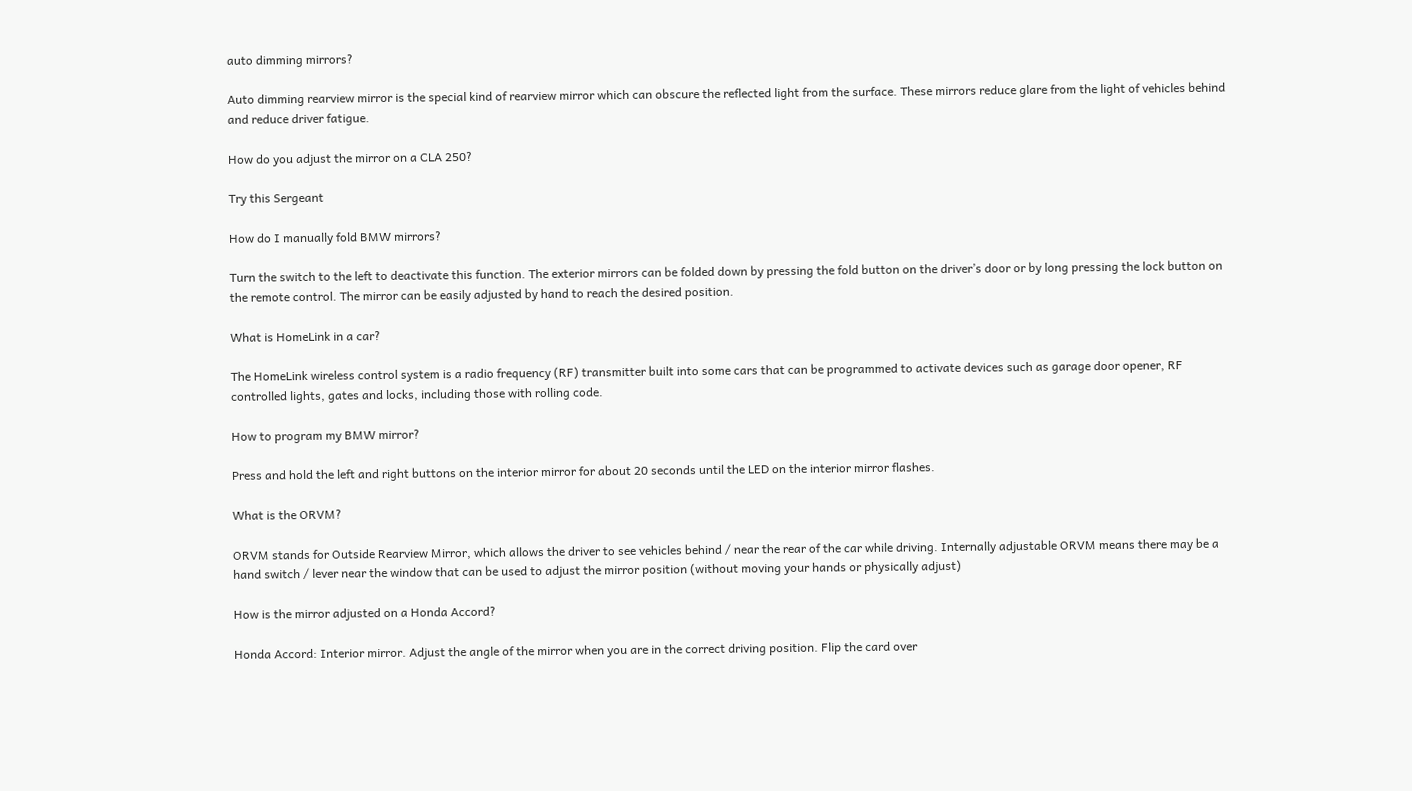auto dimming mirrors?

Auto dimming rearview mirror is the special kind of rearview mirror which can obscure the reflected light from the surface. These mirrors reduce glare from the light of vehicles behind and reduce driver fatigue.

How do you adjust the mirror on a CLA 250?

Try this Sergeant

How do I manually fold BMW mirrors?

Turn the switch to the left to deactivate this function. The exterior mirrors can be folded down by pressing the fold button on the driver’s door or by long pressing the lock button on the remote control. The mirror can be easily adjusted by hand to reach the desired position.

What is HomeLink in a car?

The HomeLink wireless control system is a radio frequency (RF) transmitter built into some cars that can be programmed to activate devices such as garage door opener, RF controlled lights, gates and locks, including those with rolling code.

How to program my BMW mirror?

Press and hold the left and right buttons on the interior mirror for about 20 seconds until the LED on the interior mirror flashes.

What is the ORVM?

ORVM stands for Outside Rearview Mirror, which allows the driver to see vehicles behind / near the rear of the car while driving. Internally adjustable ORVM means there may be a hand switch / lever near the window that can be used to adjust the mirror position (without moving your hands or physically adjust)

How is the mirror adjusted on a Honda Accord?

Honda Accord: Interior mirror. Adjust the angle of the mirror when you are in the correct driving position. Flip the card over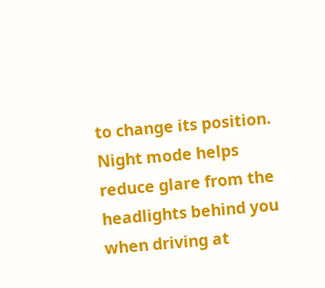to change its position. Night mode helps reduce glare from the headlights behind you when driving at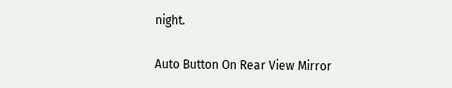night.

Auto Button On Rear View Mirror